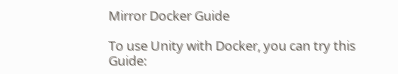Mirror Docker Guide

To use Unity with Docker, you can try this Guide: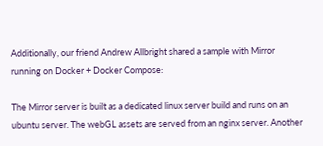Additionally, our friend Andrew Allbright shared a sample with Mirror running on Docker + Docker Compose:

The Mirror server is built as a dedicated linux server build and runs on an ubuntu server. The webGL assets are served from an nginx server. Another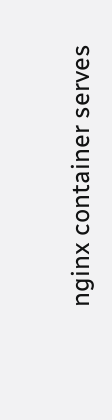nginx container serves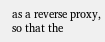as a reverse proxy, so that the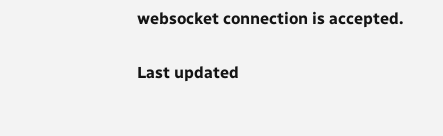websocket connection is accepted.

Last updated